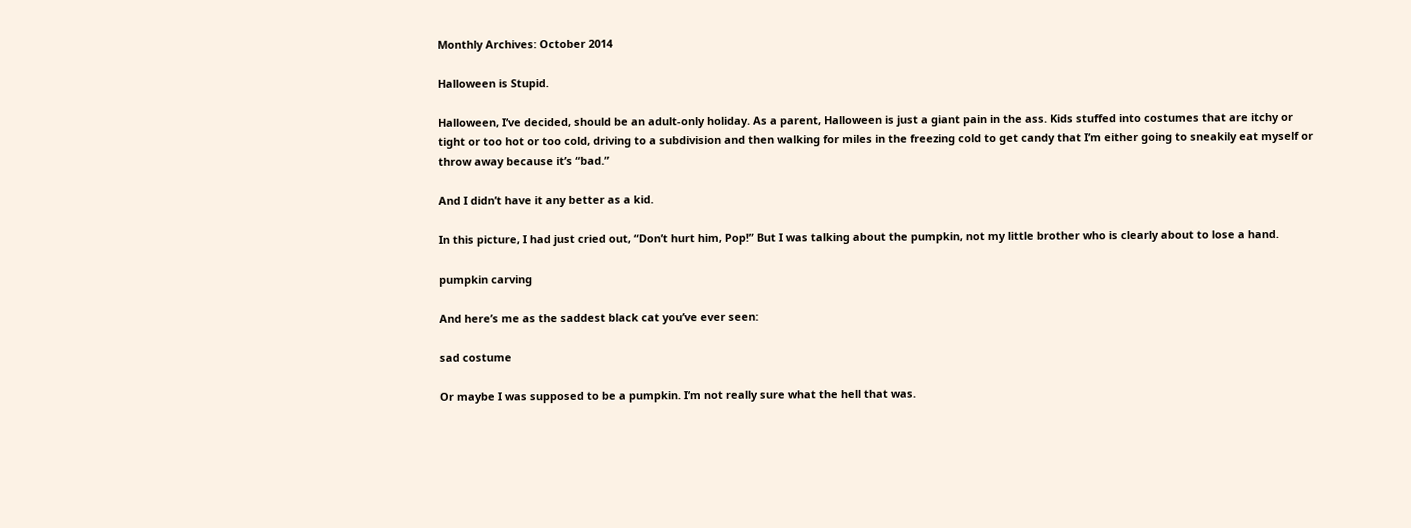Monthly Archives: October 2014

Halloween is Stupid.

Halloween, I’ve decided, should be an adult-only holiday. As a parent, Halloween is just a giant pain in the ass. Kids stuffed into costumes that are itchy or tight or too hot or too cold, driving to a subdivision and then walking for miles in the freezing cold to get candy that I’m either going to sneakily eat myself or throw away because it’s “bad.”

And I didn’t have it any better as a kid.

In this picture, I had just cried out, “Don’t hurt him, Pop!” But I was talking about the pumpkin, not my little brother who is clearly about to lose a hand.

pumpkin carving

And here’s me as the saddest black cat you’ve ever seen:

sad costume

Or maybe I was supposed to be a pumpkin. I’m not really sure what the hell that was.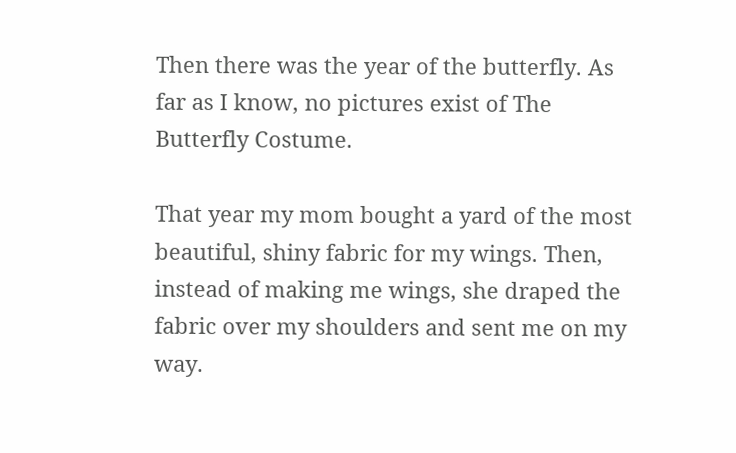Then there was the year of the butterfly. As far as I know, no pictures exist of The Butterfly Costume.

That year my mom bought a yard of the most beautiful, shiny fabric for my wings. Then, instead of making me wings, she draped the fabric over my shoulders and sent me on my way.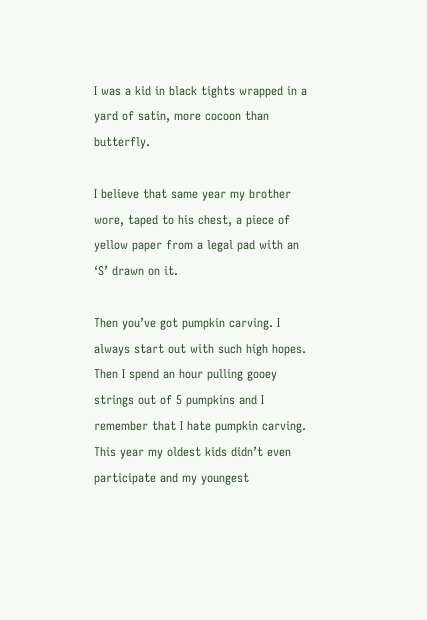I was a kid in black tights wrapped in a yard of satin, more cocoon than butterfly.

I believe that same year my brother wore, taped to his chest, a piece of yellow paper from a legal pad with an ‘S’ drawn on it.

Then you’ve got pumpkin carving. I always start out with such high hopes. Then I spend an hour pulling gooey strings out of 5 pumpkins and I remember that I hate pumpkin carving. This year my oldest kids didn’t even participate and my youngest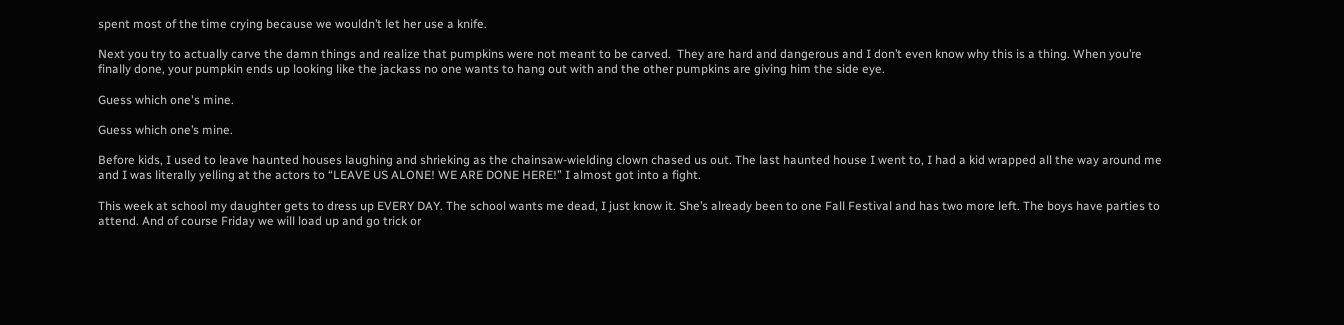spent most of the time crying because we wouldn’t let her use a knife.

Next you try to actually carve the damn things and realize that pumpkins were not meant to be carved.  They are hard and dangerous and I don’t even know why this is a thing. When you’re finally done, your pumpkin ends up looking like the jackass no one wants to hang out with and the other pumpkins are giving him the side eye.

Guess which one's mine.

Guess which one’s mine.

Before kids, I used to leave haunted houses laughing and shrieking as the chainsaw-wielding clown chased us out. The last haunted house I went to, I had a kid wrapped all the way around me and I was literally yelling at the actors to “LEAVE US ALONE! WE ARE DONE HERE!” I almost got into a fight.

This week at school my daughter gets to dress up EVERY DAY. The school wants me dead, I just know it. She’s already been to one Fall Festival and has two more left. The boys have parties to attend. And of course Friday we will load up and go trick or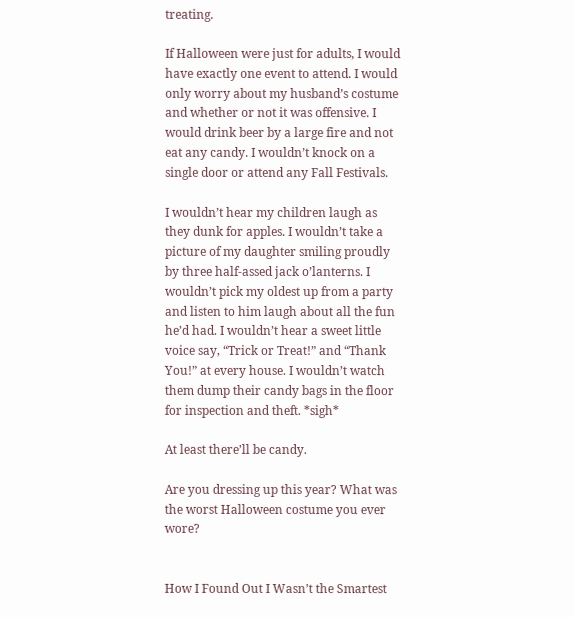treating.

If Halloween were just for adults, I would have exactly one event to attend. I would only worry about my husband’s costume and whether or not it was offensive. I would drink beer by a large fire and not eat any candy. I wouldn’t knock on a single door or attend any Fall Festivals.

I wouldn’t hear my children laugh as they dunk for apples. I wouldn’t take a picture of my daughter smiling proudly by three half-assed jack o’lanterns. I wouldn’t pick my oldest up from a party and listen to him laugh about all the fun he’d had. I wouldn’t hear a sweet little voice say, “Trick or Treat!” and “Thank You!” at every house. I wouldn’t watch them dump their candy bags in the floor for inspection and theft. *sigh*

At least there’ll be candy.

Are you dressing up this year? What was the worst Halloween costume you ever wore?


How I Found Out I Wasn’t the Smartest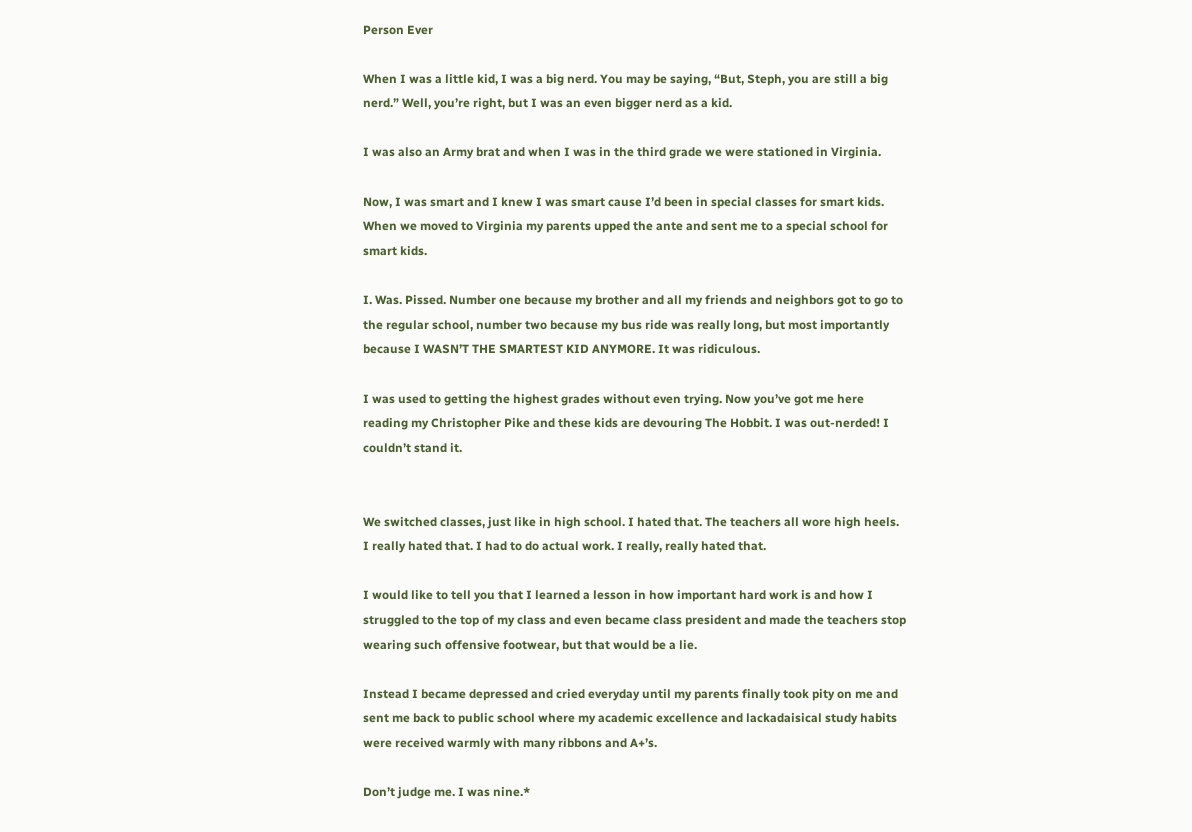Person Ever

When I was a little kid, I was a big nerd. You may be saying, “But, Steph, you are still a big nerd.” Well, you’re right, but I was an even bigger nerd as a kid.

I was also an Army brat and when I was in the third grade we were stationed in Virginia.

Now, I was smart and I knew I was smart cause I’d been in special classes for smart kids. When we moved to Virginia my parents upped the ante and sent me to a special school for smart kids.

I. Was. Pissed. Number one because my brother and all my friends and neighbors got to go to the regular school, number two because my bus ride was really long, but most importantly because I WASN’T THE SMARTEST KID ANYMORE. It was ridiculous.

I was used to getting the highest grades without even trying. Now you’ve got me here reading my Christopher Pike and these kids are devouring The Hobbit. I was out-nerded! I couldn’t stand it.


We switched classes, just like in high school. I hated that. The teachers all wore high heels. I really hated that. I had to do actual work. I really, really hated that.

I would like to tell you that I learned a lesson in how important hard work is and how I struggled to the top of my class and even became class president and made the teachers stop wearing such offensive footwear, but that would be a lie.

Instead I became depressed and cried everyday until my parents finally took pity on me and sent me back to public school where my academic excellence and lackadaisical study habits were received warmly with many ribbons and A+’s.

Don’t judge me. I was nine.*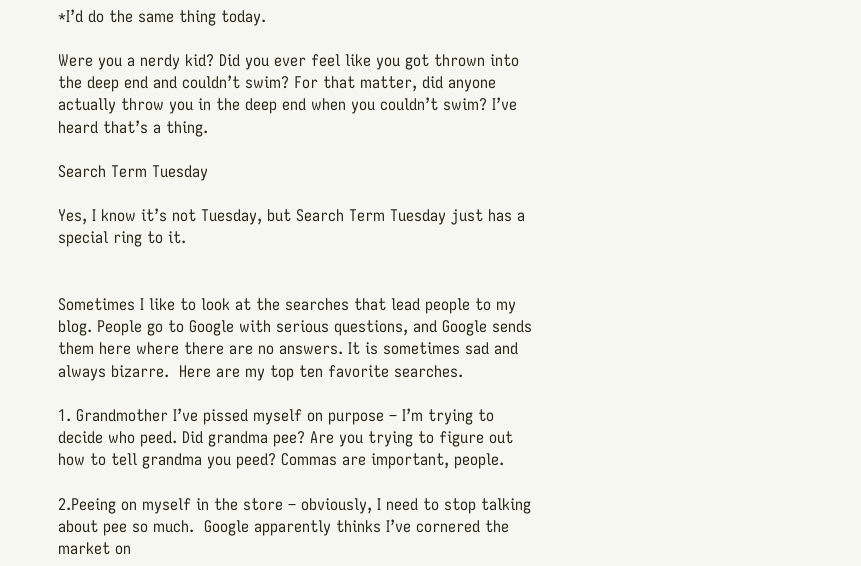*I’d do the same thing today.

Were you a nerdy kid? Did you ever feel like you got thrown into the deep end and couldn’t swim? For that matter, did anyone actually throw you in the deep end when you couldn’t swim? I’ve heard that’s a thing.

Search Term Tuesday

Yes, I know it’s not Tuesday, but Search Term Tuesday just has a special ring to it.


Sometimes I like to look at the searches that lead people to my blog. People go to Google with serious questions, and Google sends them here where there are no answers. It is sometimes sad and always bizarre.  Here are my top ten favorite searches.

1. Grandmother I’ve pissed myself on purpose – I’m trying to decide who peed. Did grandma pee? Are you trying to figure out how to tell grandma you peed? Commas are important, people.

2.Peeing on myself in the store – obviously, I need to stop talking about pee so much.  Google apparently thinks I’ve cornered the market on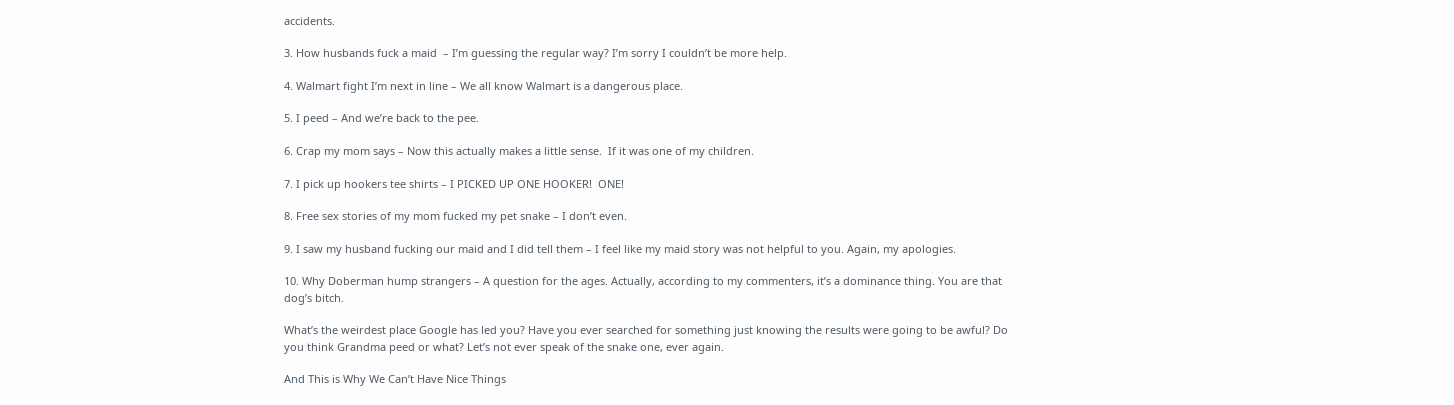accidents.

3. How husbands fuck a maid  – I’m guessing the regular way? I’m sorry I couldn’t be more help.

4. Walmart fight I’m next in line – We all know Walmart is a dangerous place.

5. I peed – And we’re back to the pee.

6. Crap my mom says – Now this actually makes a little sense.  If it was one of my children.

7. I pick up hookers tee shirts – I PICKED UP ONE HOOKER!  ONE!

8. Free sex stories of my mom fucked my pet snake – I don’t even.

9. I saw my husband fucking our maid and I did tell them – I feel like my maid story was not helpful to you. Again, my apologies.

10. Why Doberman hump strangers – A question for the ages. Actually, according to my commenters, it’s a dominance thing. You are that dog’s bitch.

What’s the weirdest place Google has led you? Have you ever searched for something just knowing the results were going to be awful? Do you think Grandma peed or what? Let’s not ever speak of the snake one, ever again.

And This is Why We Can’t Have Nice Things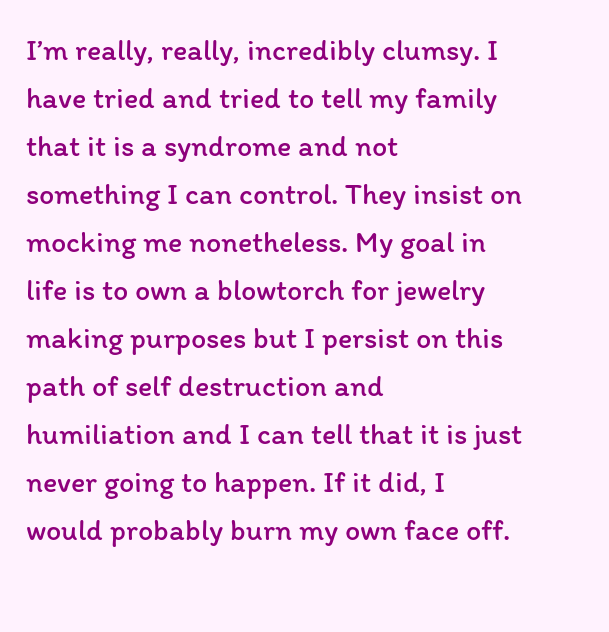I’m really, really, incredibly clumsy. I have tried and tried to tell my family that it is a syndrome and not something I can control. They insist on mocking me nonetheless. My goal in life is to own a blowtorch for jewelry making purposes but I persist on this path of self destruction and humiliation and I can tell that it is just never going to happen. If it did, I would probably burn my own face off.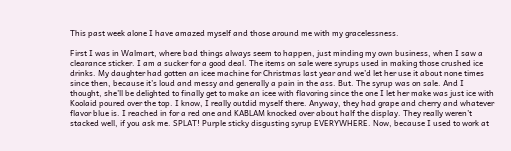This past week alone I have amazed myself and those around me with my gracelessness.

First I was in Walmart, where bad things always seem to happen, just minding my own business, when I saw a clearance sticker. I am a sucker for a good deal. The items on sale were syrups used in making those crushed ice drinks. My daughter had gotten an icee machine for Christmas last year and we’d let her use it about none times since then, because it’s loud and messy and generally a pain in the ass. But. The syrup was on sale. And I thought, she’ll be delighted to finally get to make an icee with flavoring since the one I let her make was just ice with Koolaid poured over the top. I know, I really outdid myself there. Anyway, they had grape and cherry and whatever flavor blue is. I reached in for a red one and KABLAM knocked over about half the display. They really weren’t stacked well, if you ask me. SPLAT! Purple sticky disgusting syrup EVERYWHERE. Now, because I used to work at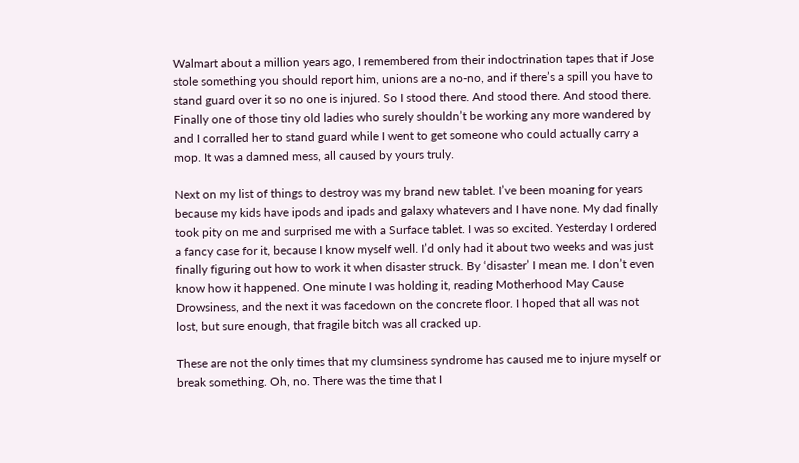Walmart about a million years ago, I remembered from their indoctrination tapes that if Jose stole something you should report him, unions are a no-no, and if there’s a spill you have to stand guard over it so no one is injured. So I stood there. And stood there. And stood there. Finally one of those tiny old ladies who surely shouldn’t be working any more wandered by and I corralled her to stand guard while I went to get someone who could actually carry a mop. It was a damned mess, all caused by yours truly.

Next on my list of things to destroy was my brand new tablet. I’ve been moaning for years because my kids have ipods and ipads and galaxy whatevers and I have none. My dad finally took pity on me and surprised me with a Surface tablet. I was so excited. Yesterday I ordered a fancy case for it, because I know myself well. I’d only had it about two weeks and was just finally figuring out how to work it when disaster struck. By ‘disaster’ I mean me. I don’t even know how it happened. One minute I was holding it, reading Motherhood May Cause Drowsiness, and the next it was facedown on the concrete floor. I hoped that all was not lost, but sure enough, that fragile bitch was all cracked up.

These are not the only times that my clumsiness syndrome has caused me to injure myself or break something. Oh, no. There was the time that I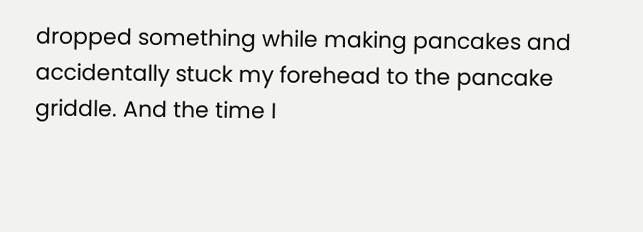dropped something while making pancakes and accidentally stuck my forehead to the pancake griddle. And the time I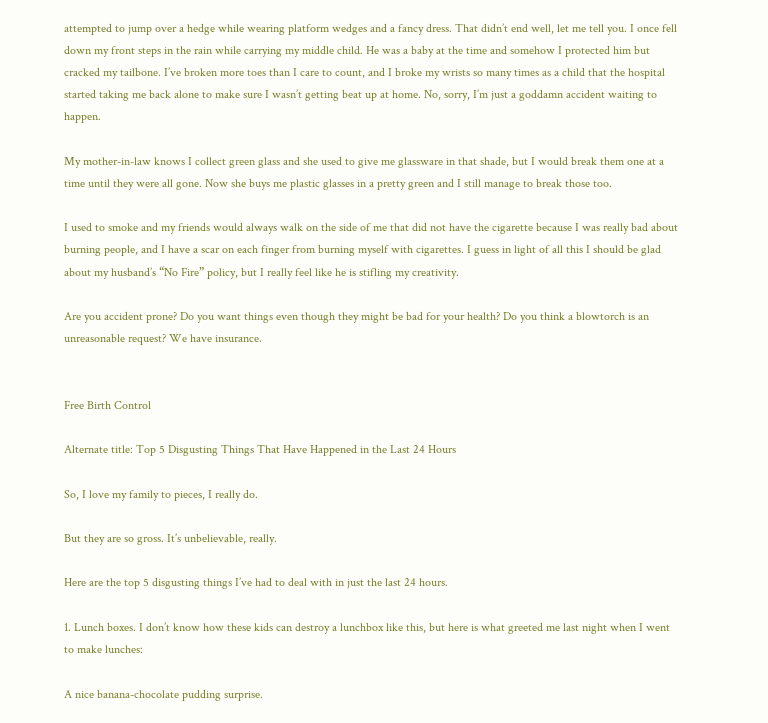attempted to jump over a hedge while wearing platform wedges and a fancy dress. That didn’t end well, let me tell you. I once fell down my front steps in the rain while carrying my middle child. He was a baby at the time and somehow I protected him but cracked my tailbone. I’ve broken more toes than I care to count, and I broke my wrists so many times as a child that the hospital started taking me back alone to make sure I wasn’t getting beat up at home. No, sorry, I’m just a goddamn accident waiting to happen.

My mother-in-law knows I collect green glass and she used to give me glassware in that shade, but I would break them one at a time until they were all gone. Now she buys me plastic glasses in a pretty green and I still manage to break those too.

I used to smoke and my friends would always walk on the side of me that did not have the cigarette because I was really bad about burning people, and I have a scar on each finger from burning myself with cigarettes. I guess in light of all this I should be glad about my husband’s “No Fire” policy, but I really feel like he is stifling my creativity.

Are you accident prone? Do you want things even though they might be bad for your health? Do you think a blowtorch is an unreasonable request? We have insurance.


Free Birth Control

Alternate title: Top 5 Disgusting Things That Have Happened in the Last 24 Hours

So, I love my family to pieces, I really do.

But they are so gross. It’s unbelievable, really.

Here are the top 5 disgusting things I’ve had to deal with in just the last 24 hours.

1. Lunch boxes. I don’t know how these kids can destroy a lunchbox like this, but here is what greeted me last night when I went to make lunches:

A nice banana-chocolate pudding surprise.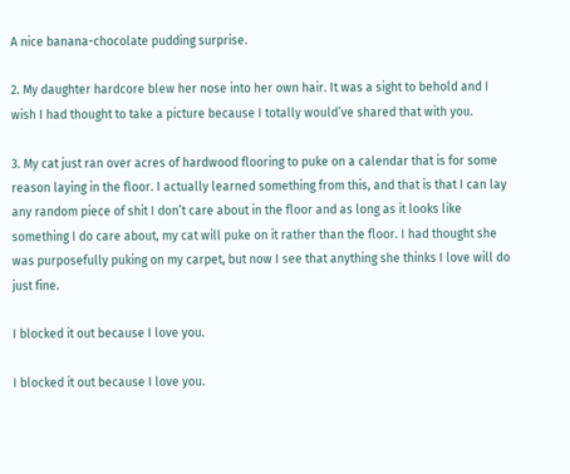A nice banana-chocolate pudding surprise.

2. My daughter hardcore blew her nose into her own hair. It was a sight to behold and I wish I had thought to take a picture because I totally would’ve shared that with you.

3. My cat just ran over acres of hardwood flooring to puke on a calendar that is for some reason laying in the floor. I actually learned something from this, and that is that I can lay any random piece of shit I don’t care about in the floor and as long as it looks like something I do care about, my cat will puke on it rather than the floor. I had thought she was purposefully puking on my carpet, but now I see that anything she thinks I love will do just fine.

I blocked it out because I love you.

I blocked it out because I love you.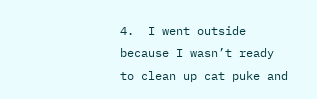4.  I went outside because I wasn’t ready to clean up cat puke and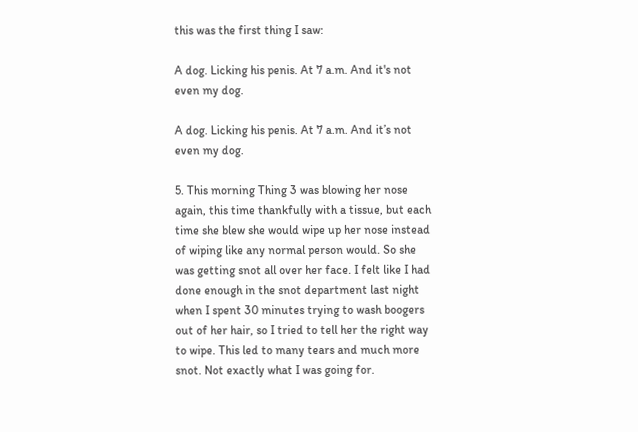this was the first thing I saw:

A dog. Licking his penis. At 7 a.m. And it's not even my dog.

A dog. Licking his penis. At 7 a.m. And it’s not even my dog.

5. This morning Thing 3 was blowing her nose again, this time thankfully with a tissue, but each time she blew she would wipe up her nose instead of wiping like any normal person would. So she was getting snot all over her face. I felt like I had done enough in the snot department last night when I spent 30 minutes trying to wash boogers out of her hair, so I tried to tell her the right way to wipe. This led to many tears and much more snot. Not exactly what I was going for.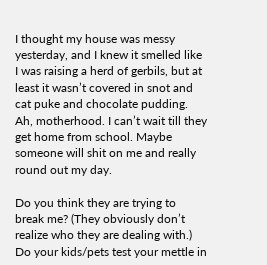I thought my house was messy yesterday, and I knew it smelled like I was raising a herd of gerbils, but at least it wasn’t covered in snot and cat puke and chocolate pudding. Ah, motherhood. I can’t wait till they get home from school. Maybe someone will shit on me and really round out my day.

Do you think they are trying to break me? (They obviously don’t realize who they are dealing with.) Do your kids/pets test your mettle in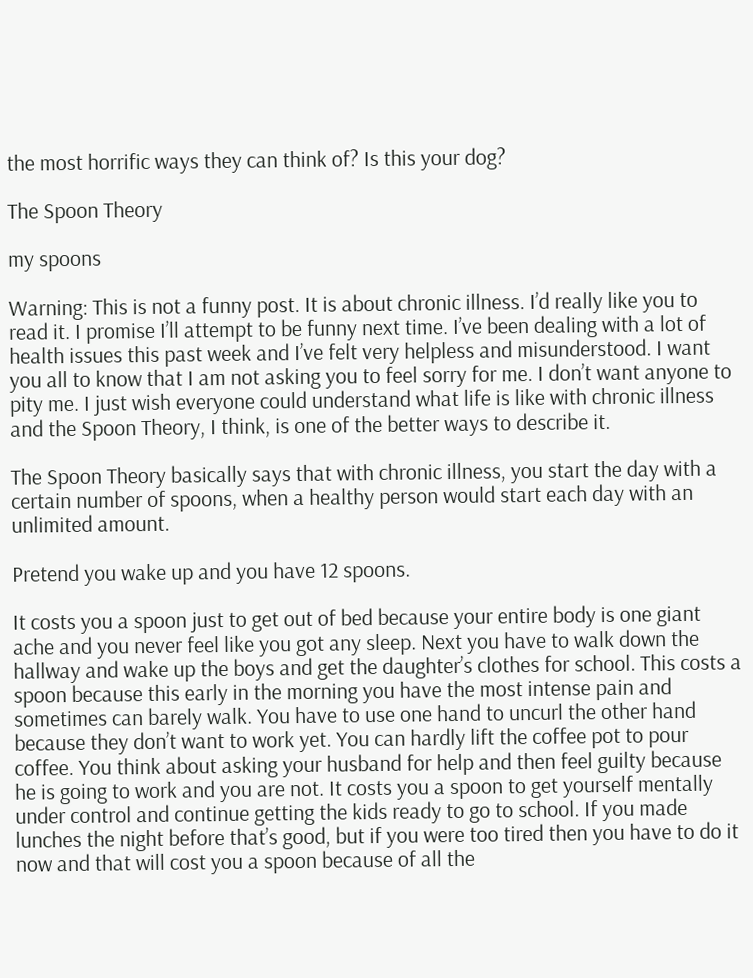the most horrific ways they can think of? Is this your dog?

The Spoon Theory

my spoons

Warning: This is not a funny post. It is about chronic illness. I’d really like you to read it. I promise I’ll attempt to be funny next time. I’ve been dealing with a lot of health issues this past week and I’ve felt very helpless and misunderstood. I want you all to know that I am not asking you to feel sorry for me. I don’t want anyone to pity me. I just wish everyone could understand what life is like with chronic illness and the Spoon Theory, I think, is one of the better ways to describe it.

The Spoon Theory basically says that with chronic illness, you start the day with a certain number of spoons, when a healthy person would start each day with an unlimited amount.

Pretend you wake up and you have 12 spoons.

It costs you a spoon just to get out of bed because your entire body is one giant ache and you never feel like you got any sleep. Next you have to walk down the hallway and wake up the boys and get the daughter’s clothes for school. This costs a spoon because this early in the morning you have the most intense pain and sometimes can barely walk. You have to use one hand to uncurl the other hand because they don’t want to work yet. You can hardly lift the coffee pot to pour coffee. You think about asking your husband for help and then feel guilty because he is going to work and you are not. It costs you a spoon to get yourself mentally under control and continue getting the kids ready to go to school. If you made lunches the night before that’s good, but if you were too tired then you have to do it now and that will cost you a spoon because of all the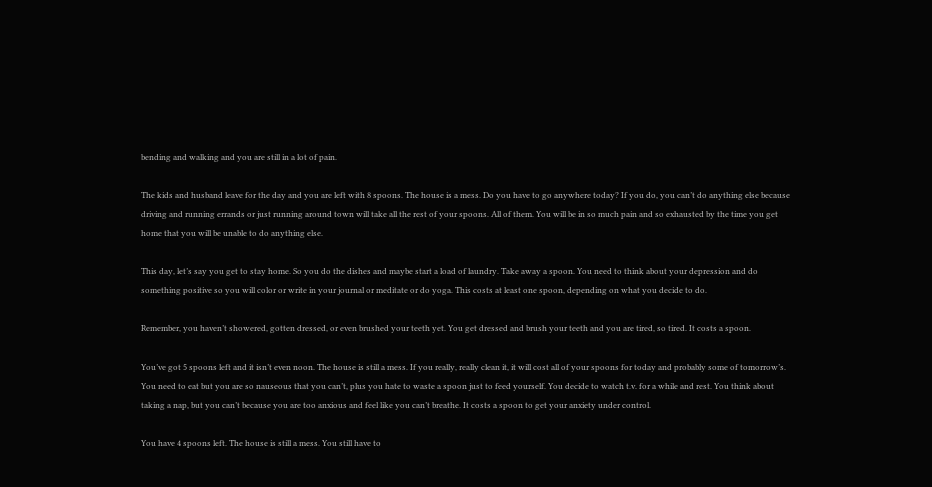bending and walking and you are still in a lot of pain.

The kids and husband leave for the day and you are left with 8 spoons. The house is a mess. Do you have to go anywhere today? If you do, you can’t do anything else because driving and running errands or just running around town will take all the rest of your spoons. All of them. You will be in so much pain and so exhausted by the time you get home that you will be unable to do anything else.

This day, let’s say you get to stay home. So you do the dishes and maybe start a load of laundry. Take away a spoon. You need to think about your depression and do something positive so you will color or write in your journal or meditate or do yoga. This costs at least one spoon, depending on what you decide to do.

Remember, you haven’t showered, gotten dressed, or even brushed your teeth yet. You get dressed and brush your teeth and you are tired, so tired. It costs a spoon.

You’ve got 5 spoons left and it isn’t even noon. The house is still a mess. If you really, really clean it, it will cost all of your spoons for today and probably some of tomorrow’s. You need to eat but you are so nauseous that you can’t, plus you hate to waste a spoon just to feed yourself. You decide to watch t.v. for a while and rest. You think about taking a nap, but you can’t because you are too anxious and feel like you can’t breathe. It costs a spoon to get your anxiety under control.

You have 4 spoons left. The house is still a mess. You still have to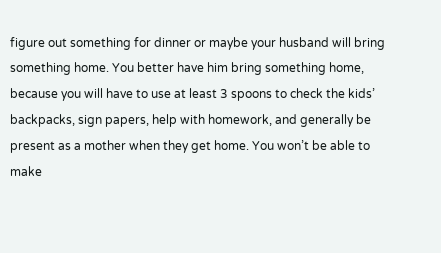figure out something for dinner or maybe your husband will bring something home. You better have him bring something home, because you will have to use at least 3 spoons to check the kids’ backpacks, sign papers, help with homework, and generally be present as a mother when they get home. You won’t be able to make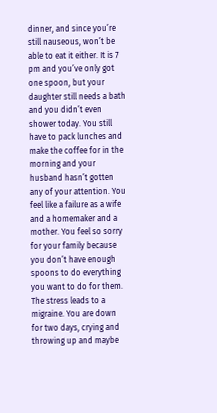dinner, and since you’re still nauseous, won’t be able to eat it either. It is 7 pm and you’ve only got one spoon, but your daughter still needs a bath and you didn’t even shower today. You still have to pack lunches and make the coffee for in the morning and your husband hasn’t gotten any of your attention. You feel like a failure as a wife and a homemaker and a mother. You feel so sorry for your family because you don’t have enough spoons to do everything you want to do for them. The stress leads to a migraine. You are down for two days, crying and throwing up and maybe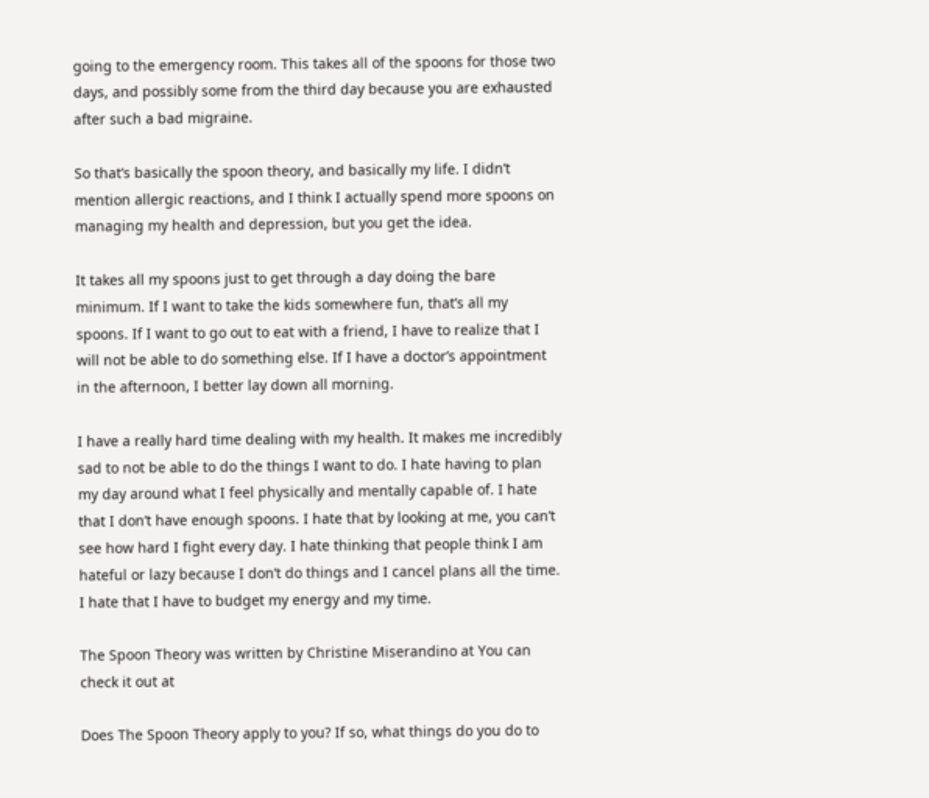going to the emergency room. This takes all of the spoons for those two days, and possibly some from the third day because you are exhausted after such a bad migraine.

So that’s basically the spoon theory, and basically my life. I didn’t mention allergic reactions, and I think I actually spend more spoons on managing my health and depression, but you get the idea.

It takes all my spoons just to get through a day doing the bare minimum. If I want to take the kids somewhere fun, that’s all my spoons. If I want to go out to eat with a friend, I have to realize that I will not be able to do something else. If I have a doctor’s appointment in the afternoon, I better lay down all morning.

I have a really hard time dealing with my health. It makes me incredibly sad to not be able to do the things I want to do. I hate having to plan my day around what I feel physically and mentally capable of. I hate that I don’t have enough spoons. I hate that by looking at me, you can’t see how hard I fight every day. I hate thinking that people think I am hateful or lazy because I don’t do things and I cancel plans all the time. I hate that I have to budget my energy and my time.

The Spoon Theory was written by Christine Miserandino at You can check it out at

Does The Spoon Theory apply to you? If so, what things do you do to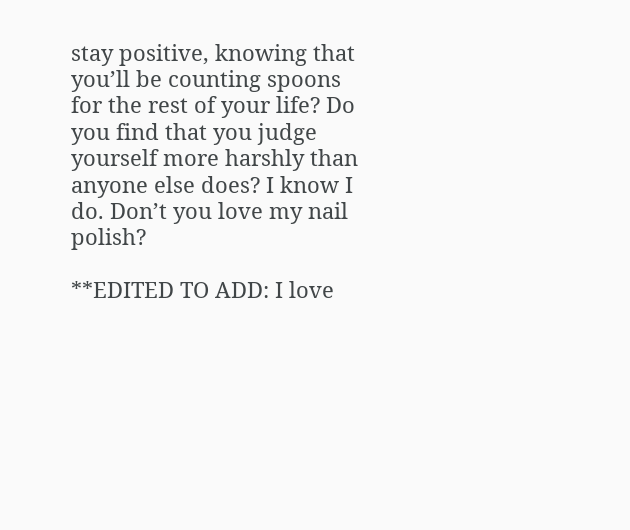stay positive, knowing that you’ll be counting spoons for the rest of your life? Do you find that you judge yourself more harshly than anyone else does? I know I do. Don’t you love my nail polish?

**EDITED TO ADD: I love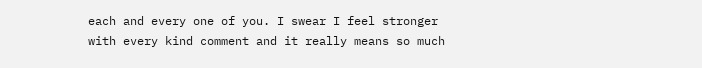each and every one of you. I swear I feel stronger with every kind comment and it really means so much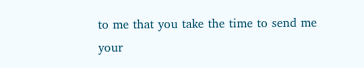to me that you take the time to send me your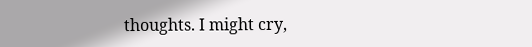thoughts. I might cry,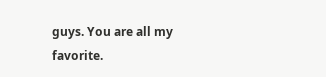guys. You are all my favorite.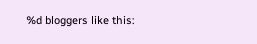%d bloggers like this: